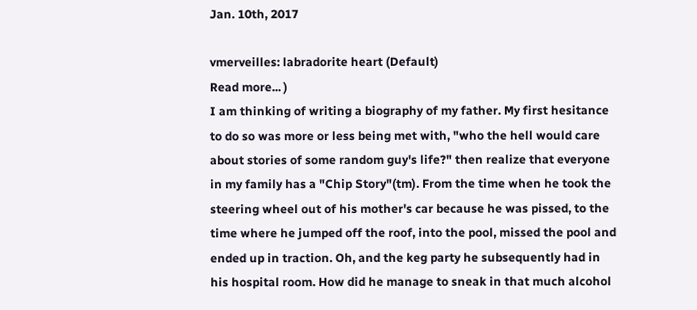Jan. 10th, 2017

vmerveilles: labradorite heart (Default)
Read more... )
I am thinking of writing a biography of my father. My first hesitance to do so was more or less being met with, "who the hell would care about stories of some random guy's life?" then realize that everyone in my family has a "Chip Story"(tm). From the time when he took the steering wheel out of his mother's car because he was pissed, to the time where he jumped off the roof, into the pool, missed the pool and ended up in traction. Oh, and the keg party he subsequently had in his hospital room. How did he manage to sneak in that much alcohol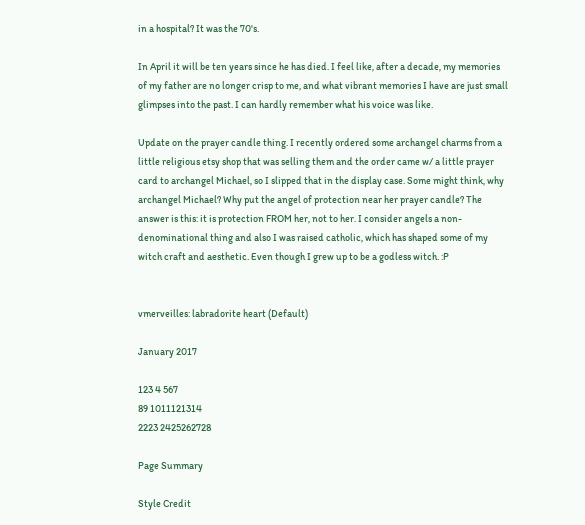in a hospital? It was the 70's.

In April it will be ten years since he has died. I feel like, after a decade, my memories of my father are no longer crisp to me, and what vibrant memories I have are just small glimpses into the past. I can hardly remember what his voice was like.

Update on the prayer candle thing. I recently ordered some archangel charms from a little religious etsy shop that was selling them and the order came w/ a little prayer card to archangel Michael, so I slipped that in the display case. Some might think, why archangel Michael? Why put the angel of protection near her prayer candle? The answer is this: it is protection FROM her, not to her. I consider angels a non-denominational thing and also I was raised catholic, which has shaped some of my witch craft and aesthetic. Even though I grew up to be a godless witch. :P


vmerveilles: labradorite heart (Default)

January 2017

123 4 567
89 1011121314
2223 2425262728

Page Summary

Style Credit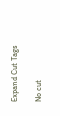Expand Cut Tags

No cut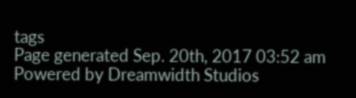tags
Page generated Sep. 20th, 2017 03:52 am
Powered by Dreamwidth Studios